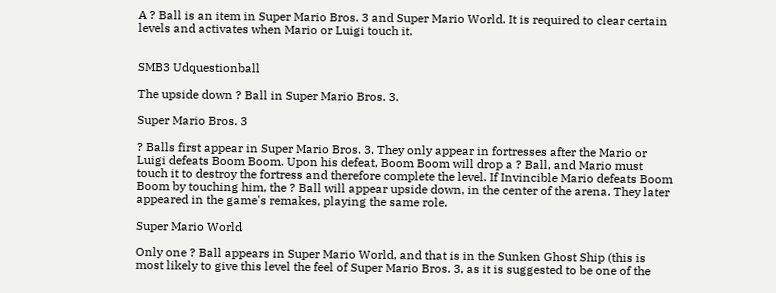A ? Ball is an item in Super Mario Bros. 3 and Super Mario World. It is required to clear certain levels and activates when Mario or Luigi touch it.


SMB3 Udquestionball

The upside down ? Ball in Super Mario Bros. 3.

Super Mario Bros. 3

? Balls first appear in Super Mario Bros. 3. They only appear in fortresses after the Mario or Luigi defeats Boom Boom. Upon his defeat, Boom Boom will drop a ? Ball, and Mario must touch it to destroy the fortress and therefore complete the level. If Invincible Mario defeats Boom Boom by touching him, the ? Ball will appear upside down, in the center of the arena. They later appeared in the game's remakes, playing the same role.

Super Mario World

Only one ? Ball appears in Super Mario World, and that is in the Sunken Ghost Ship (this is most likely to give this level the feel of Super Mario Bros. 3, as it is suggested to be one of the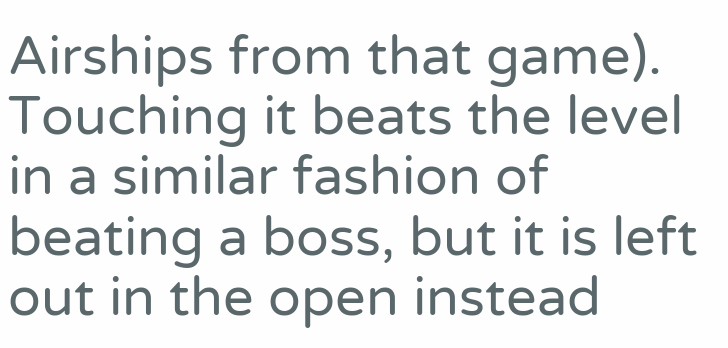Airships from that game). Touching it beats the level in a similar fashion of beating a boss, but it is left out in the open instead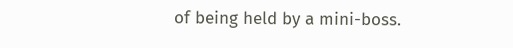of being held by a mini-boss.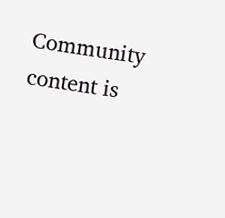Community content is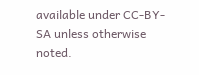available under CC-BY-SA unless otherwise noted.